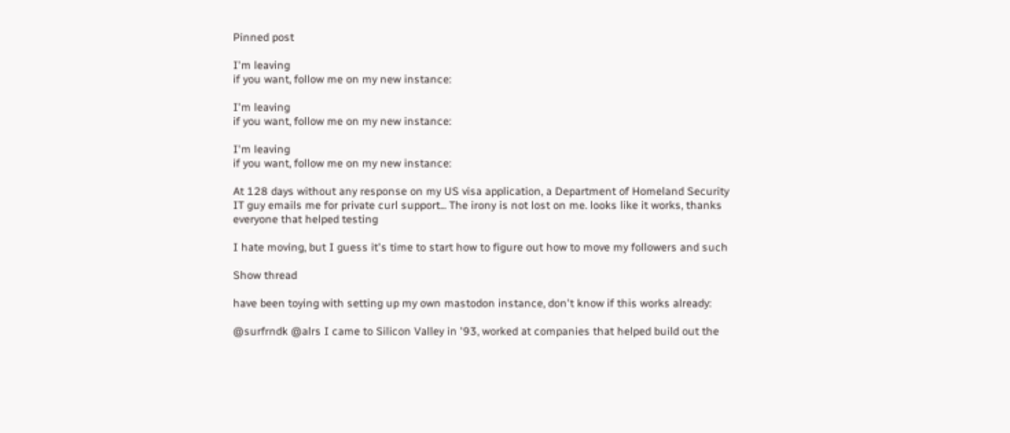Pinned post

I'm leaving
if you want, follow me on my new instance:

I'm leaving
if you want, follow me on my new instance:

I'm leaving
if you want, follow me on my new instance:

At 128 days without any response on my US visa application, a Department of Homeland Security IT guy emails me for private curl support... The irony is not lost on me. looks like it works, thanks everyone that helped testing

I hate moving, but I guess it's time to start how to figure out how to move my followers and such

Show thread

have been toying with setting up my own mastodon instance, don't know if this works already:

@surfrndk @alrs I came to Silicon Valley in '93, worked at companies that helped build out the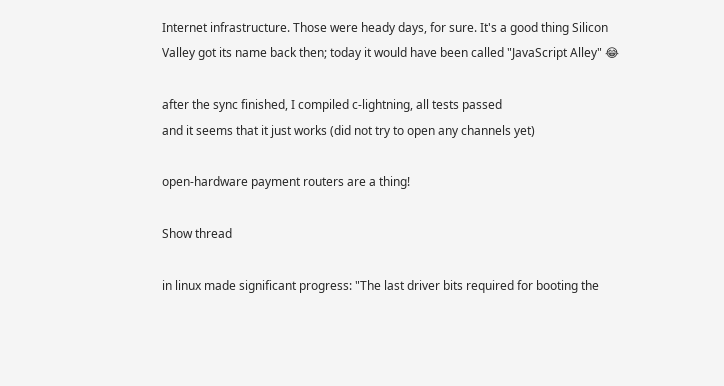Internet infrastructure. Those were heady days, for sure. It's a good thing Silicon Valley got its name back then; today it would have been called "JavaScript Alley" 😂

after the sync finished, I compiled c-lightning, all tests passed
and it seems that it just works (did not try to open any channels yet)

open-hardware payment routers are a thing!

Show thread

in linux made significant progress: "The last driver bits required for booting the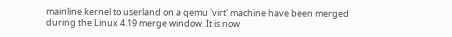mainline kernel to userland on a qemu 'virt' machine have been merged during the Linux 4.19 merge window. It is now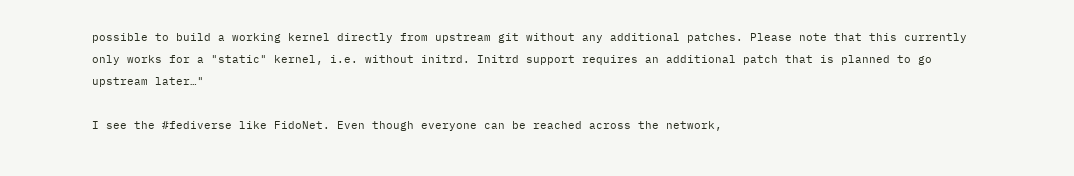possible to build a working kernel directly from upstream git without any additional patches. Please note that this currently only works for a "static" kernel, i.e. without initrd. Initrd support requires an additional patch that is planned to go upstream later…"

I see the #fediverse like FidoNet. Even though everyone can be reached across the network,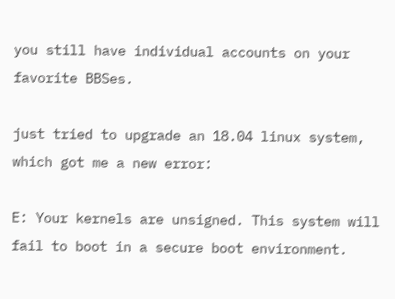you still have individual accounts on your favorite BBSes.

just tried to upgrade an 18.04 linux system, which got me a new error:

E: Your kernels are unsigned. This system will fail to boot in a secure boot environment.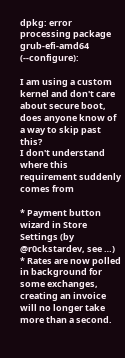dpkg: error processing package grub-efi-amd64 (--configure):

I am using a custom kernel and don't care about secure boot, does anyone know of a way to skip past this?
I don't understand where this requirement suddenly comes from

* Payment button wizard in Store Settings (by @r0ckstardev, see …)
* Rates are now polled in background for some exchanges, creating an invoice will no longer take more than a second.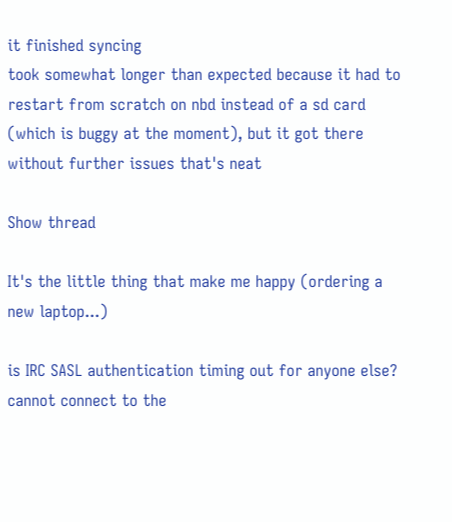it finished syncing
took somewhat longer than expected because it had to restart from scratch on nbd instead of a sd card (which is buggy at the moment), but it got there without further issues that's neat

Show thread

It's the little thing that make me happy (ordering a new laptop...)

is IRC SASL authentication timing out for anyone else?
cannot connect to the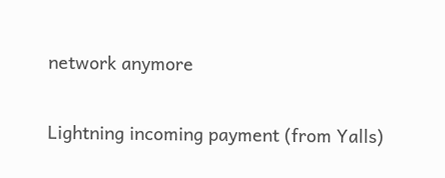network anymore

Lightning incoming payment (from Yalls)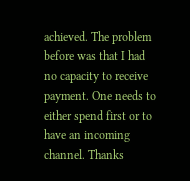achieved. The problem before was that I had no capacity to receive payment. One needs to either spend first or to have an incoming channel. Thanks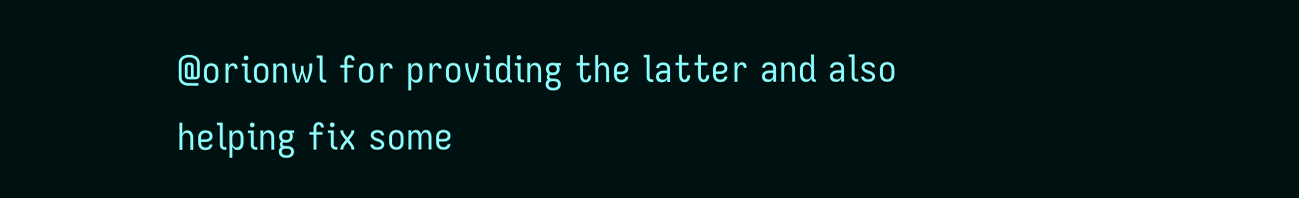@orionwl for providing the latter and also helping fix some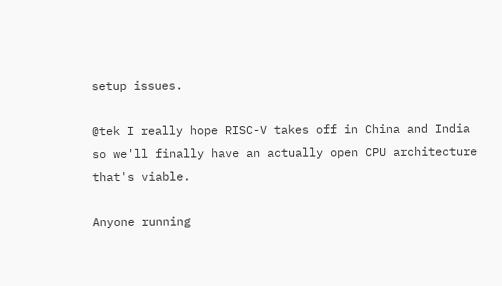setup issues.

@tek I really hope RISC-V takes off in China and India so we'll finally have an actually open CPU architecture that's viable.

Anyone running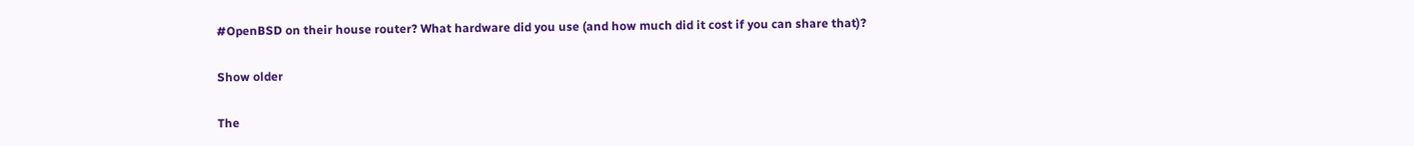#OpenBSD on their house router? What hardware did you use (and how much did it cost if you can share that)?

Show older

The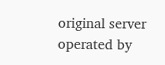original server operated by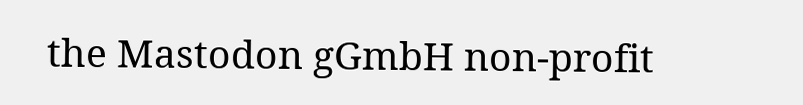the Mastodon gGmbH non-profit